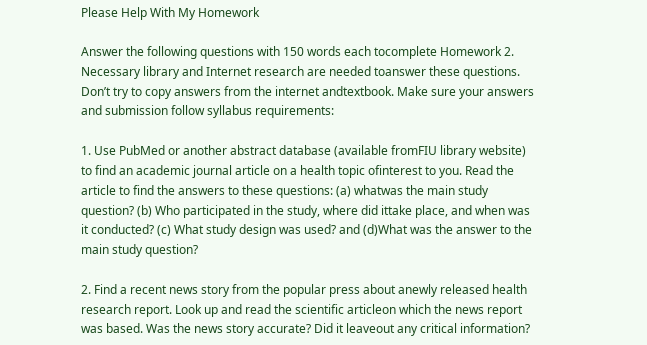Please Help With My Homework

Answer the following questions with 150 words each tocomplete Homework 2. Necessary library and Internet research are needed toanswer these questions. Don’t try to copy answers from the internet andtextbook. Make sure your answers and submission follow syllabus requirements:

1. Use PubMed or another abstract database (available fromFIU library website) to find an academic journal article on a health topic ofinterest to you. Read the article to find the answers to these questions: (a) whatwas the main study question? (b) Who participated in the study, where did ittake place, and when was it conducted? (c) What study design was used? and (d)What was the answer to the main study question?

2. Find a recent news story from the popular press about anewly released health research report. Look up and read the scientific articleon which the news report was based. Was the news story accurate? Did it leaveout any critical information?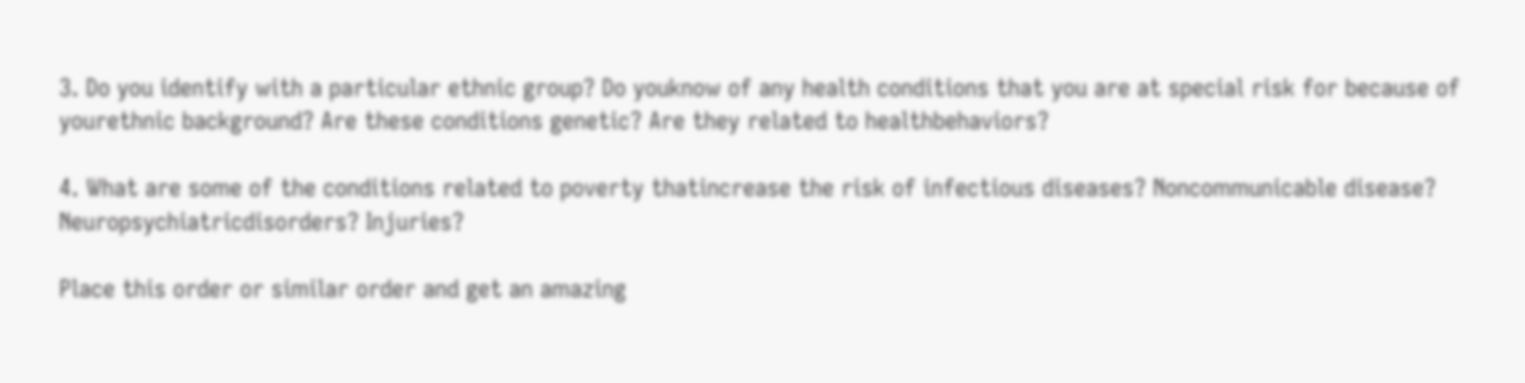3. Do you identify with a particular ethnic group? Do youknow of any health conditions that you are at special risk for because of yourethnic background? Are these conditions genetic? Are they related to healthbehaviors?

4. What are some of the conditions related to poverty thatincrease the risk of infectious diseases? Noncommunicable disease? Neuropsychiatricdisorders? Injuries?

Place this order or similar order and get an amazing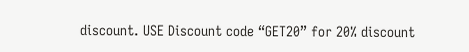discount. USE Discount code “GET20” for 20% discount